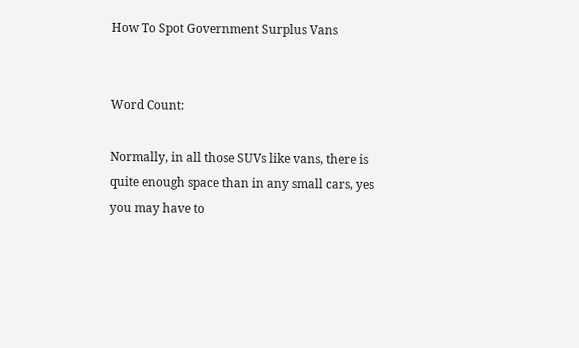How To Spot Government Surplus Vans


Word Count:

Normally, in all those SUVs like vans, there is quite enough space than in any small cars, yes you may have to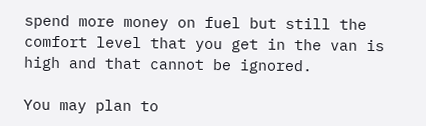spend more money on fuel but still the comfort level that you get in the van is high and that cannot be ignored.

You may plan to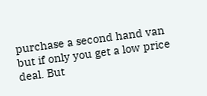purchase a second hand van but if only you get a low price deal. But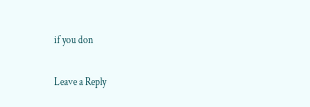if you don

Leave a Reply